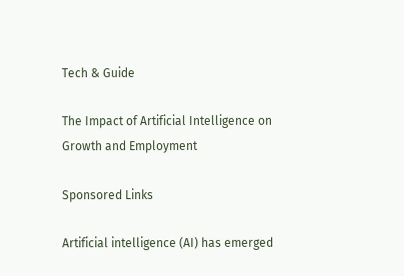Tech & Guide

The Impact of Artificial Intelligence on Growth and Employment

Sponsored Links

Artificial intelligence (AI) has emerged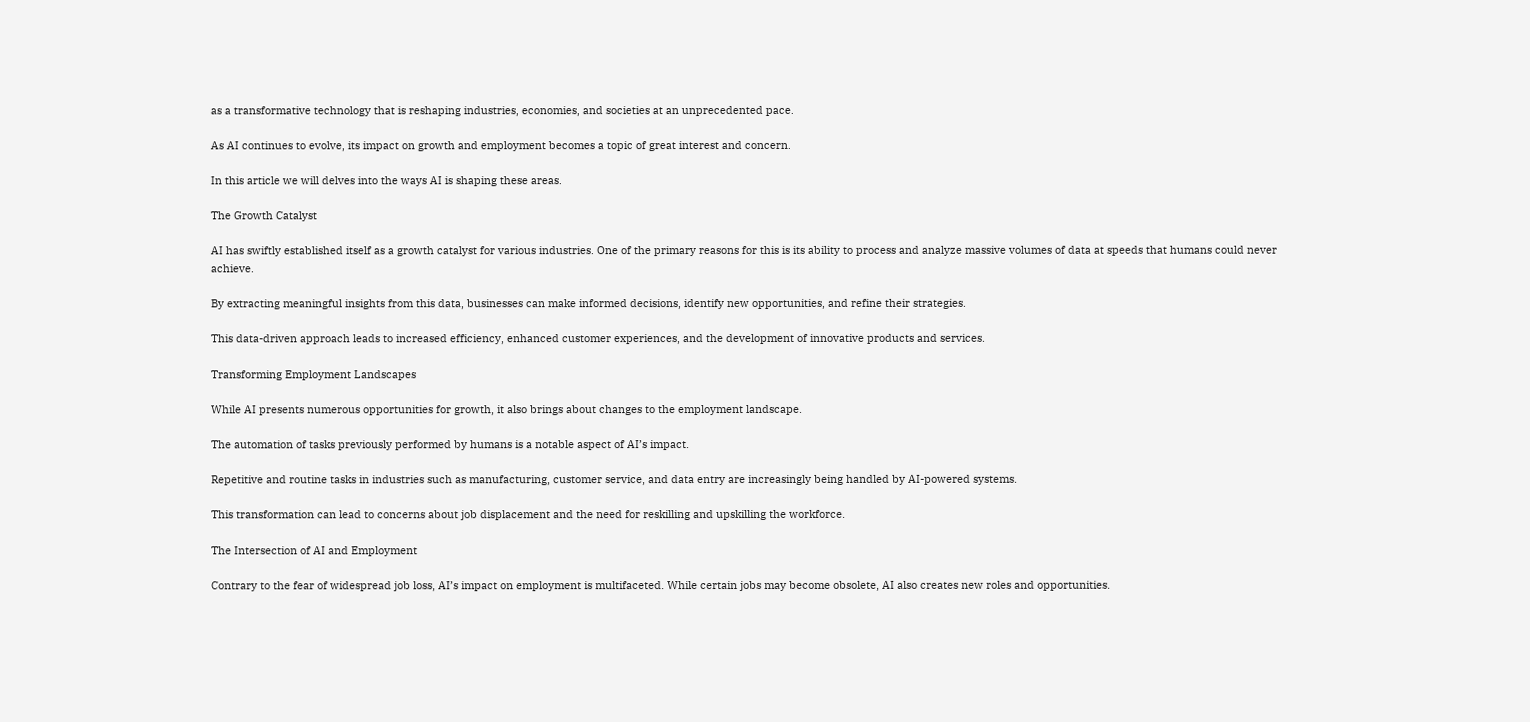as a transformative technology that is reshaping industries, economies, and societies at an unprecedented pace.

As AI continues to evolve, its impact on growth and employment becomes a topic of great interest and concern.

In this article we will delves into the ways AI is shaping these areas.

The Growth Catalyst

AI has swiftly established itself as a growth catalyst for various industries. One of the primary reasons for this is its ability to process and analyze massive volumes of data at speeds that humans could never achieve.

By extracting meaningful insights from this data, businesses can make informed decisions, identify new opportunities, and refine their strategies.

This data-driven approach leads to increased efficiency, enhanced customer experiences, and the development of innovative products and services.

Transforming Employment Landscapes

While AI presents numerous opportunities for growth, it also brings about changes to the employment landscape.

The automation of tasks previously performed by humans is a notable aspect of AI’s impact.

Repetitive and routine tasks in industries such as manufacturing, customer service, and data entry are increasingly being handled by AI-powered systems.

This transformation can lead to concerns about job displacement and the need for reskilling and upskilling the workforce.

The Intersection of AI and Employment

Contrary to the fear of widespread job loss, AI’s impact on employment is multifaceted. While certain jobs may become obsolete, AI also creates new roles and opportunities.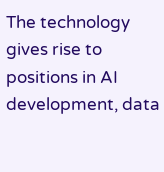The technology gives rise to positions in AI development, data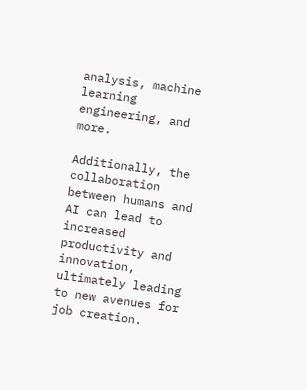analysis, machine learning engineering, and more.

Additionally, the collaboration between humans and AI can lead to increased productivity and innovation, ultimately leading to new avenues for job creation.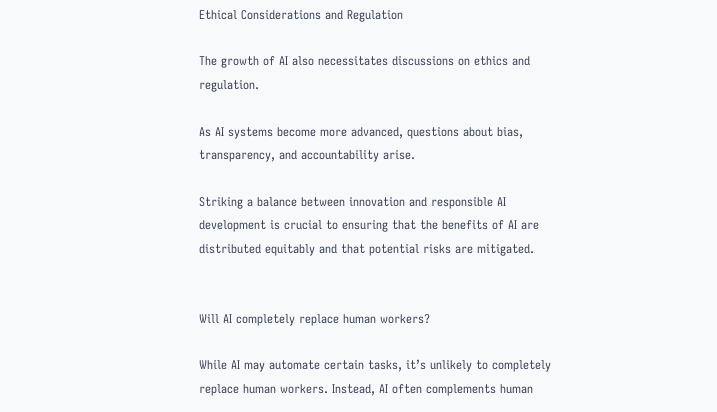Ethical Considerations and Regulation

The growth of AI also necessitates discussions on ethics and regulation.

As AI systems become more advanced, questions about bias, transparency, and accountability arise.

Striking a balance between innovation and responsible AI development is crucial to ensuring that the benefits of AI are distributed equitably and that potential risks are mitigated.


Will AI completely replace human workers?

While AI may automate certain tasks, it’s unlikely to completely replace human workers. Instead, AI often complements human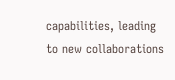capabilities, leading to new collaborations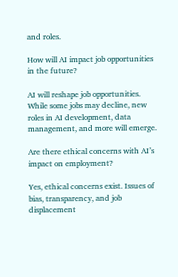and roles.

How will AI impact job opportunities in the future?

AI will reshape job opportunities. While some jobs may decline, new roles in AI development, data management, and more will emerge.

Are there ethical concerns with AI’s impact on employment?

Yes, ethical concerns exist. Issues of bias, transparency, and job displacement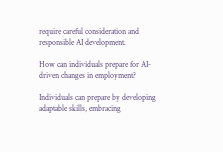require careful consideration and responsible AI development.

How can individuals prepare for AI-driven changes in employment?

Individuals can prepare by developing adaptable skills, embracing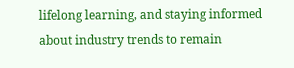lifelong learning, and staying informed about industry trends to remain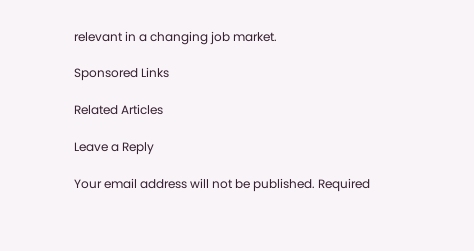relevant in a changing job market.

Sponsored Links

Related Articles

Leave a Reply

Your email address will not be published. Required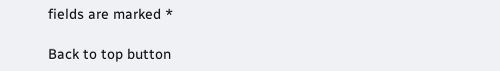fields are marked *

Back to top button